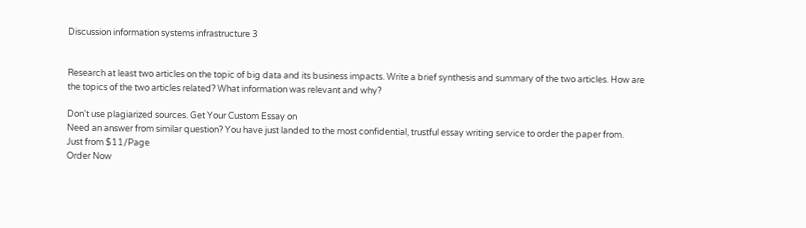Discussion information systems infrastructure 3


Research at least two articles on the topic of big data and its business impacts. Write a brief synthesis and summary of the two articles. How are the topics of the two articles related? What information was relevant and why?

Don't use plagiarized sources. Get Your Custom Essay on
Need an answer from similar question? You have just landed to the most confidential, trustful essay writing service to order the paper from.
Just from $11/Page
Order Now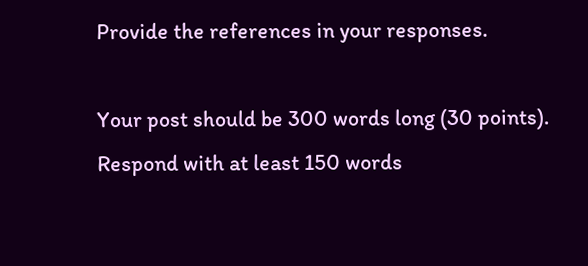Provide the references in your responses.

Your post should be 300 words long (30 points). Respond with at least 150 words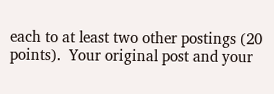each to at least two other postings (20 points).  Your original post and your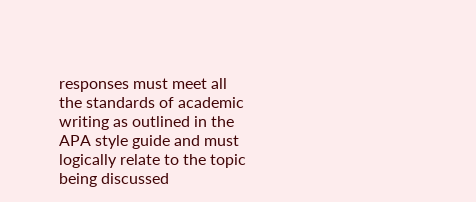responses must meet all the standards of academic writing as outlined in the APA style guide and must logically relate to the topic being discussed